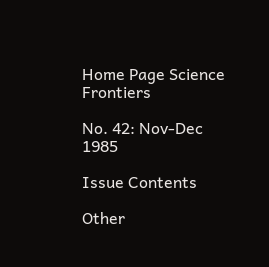Home Page Science Frontiers

No. 42: Nov-Dec 1985

Issue Contents

Other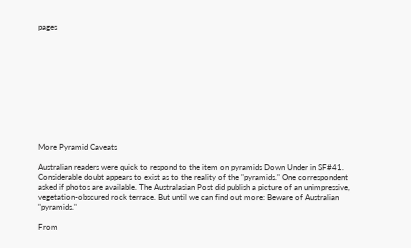pages











More Pyramid Caveats

Australian readers were quick to respond to the item on pyramids Down Under in SF#41. Considerable doubt appears to exist as to the reality of the "pyramids." One correspondent asked if photos are available. The Australasian Post did publish a picture of an unimpressive, vegetation-obscured rock terrace. But until we can find out more: Beware of Australian "pyramids."

From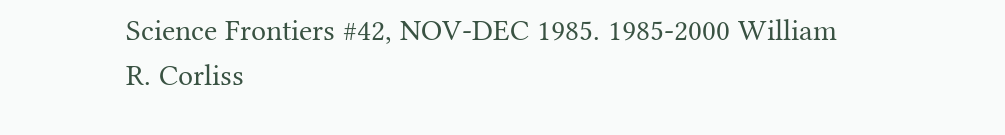Science Frontiers #42, NOV-DEC 1985. 1985-2000 William R. Corliss